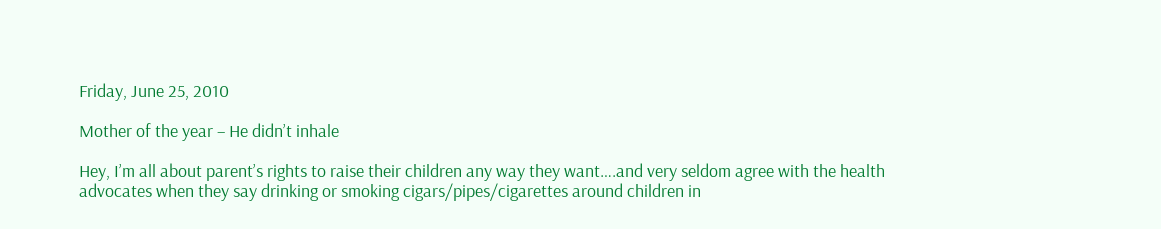Friday, June 25, 2010

Mother of the year – He didn’t inhale

Hey, I’m all about parent’s rights to raise their children any way they want….and very seldom agree with the health advocates when they say drinking or smoking cigars/pipes/cigarettes around children in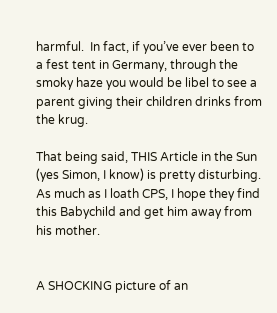harmful.  In fact, if you’ve ever been to a fest tent in Germany, through the smoky haze you would be libel to see a parent giving their children drinks from the krug.

That being said, THIS Article in the Sun (yes Simon, I know) is pretty disturbing.  As much as I loath CPS, I hope they find this Babychild and get him away from his mother.


A SHOCKING picture of an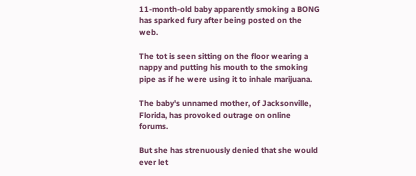11-month-old baby apparently smoking a BONG has sparked fury after being posted on the web.

The tot is seen sitting on the floor wearing a nappy and putting his mouth to the smoking pipe as if he were using it to inhale marijuana.

The baby's unnamed mother, of Jacksonville, Florida, has provoked outrage on online forums.

But she has strenuously denied that she would ever let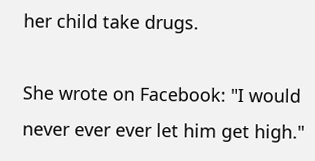her child take drugs.

She wrote on Facebook: "I would never ever ever let him get high."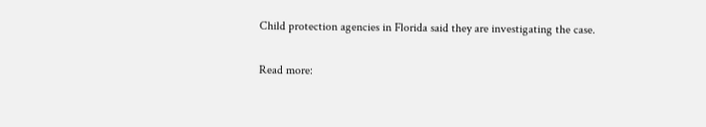Child protection agencies in Florida said they are investigating the case.

Read more: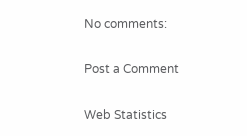No comments:

Post a Comment

Web Statistics